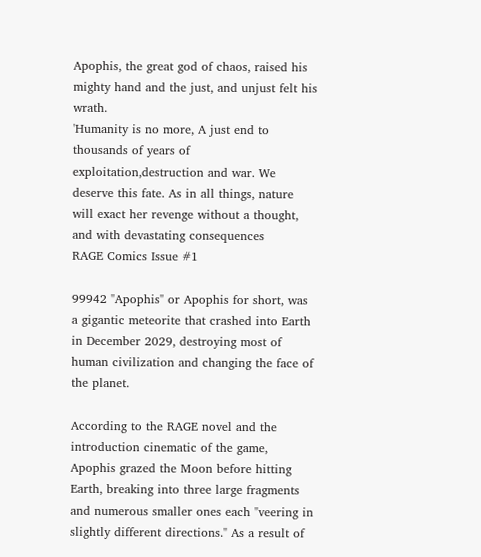Apophis, the great god of chaos, raised his mighty hand and the just, and unjust felt his wrath.
'Humanity is no more, A just end to thousands of years of exploitation,destruction and war. We deserve this fate. As in all things, nature will exact her revenge without a thought, and with devastating consequences
RAGE Comics Issue #1

99942 "Apophis" or Apophis for short, was a gigantic meteorite that crashed into Earth in December 2029, destroying most of human civilization and changing the face of the planet.

According to the RAGE novel and the introduction cinematic of the game, Apophis grazed the Moon before hitting Earth, breaking into three large fragments and numerous smaller ones each "veering in slightly different directions." As a result of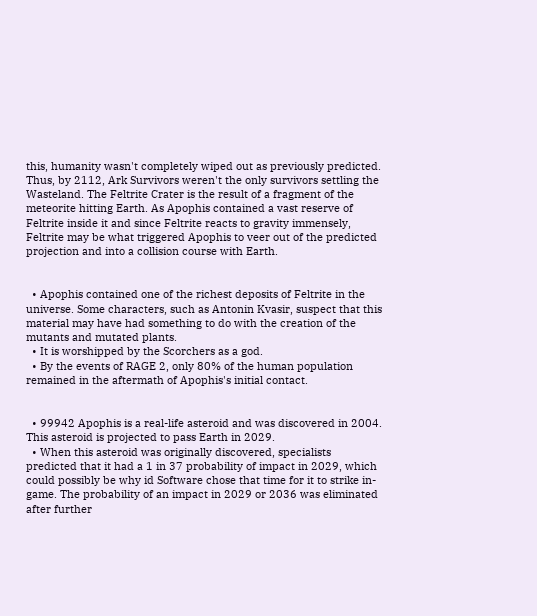this, humanity wasn't completely wiped out as previously predicted. Thus, by 2112, Ark Survivors weren't the only survivors settling the Wasteland. The Feltrite Crater is the result of a fragment of the meteorite hitting Earth. As Apophis contained a vast reserve of Feltrite inside it and since Feltrite reacts to gravity immensely, Feltrite may be what triggered Apophis to veer out of the predicted projection and into a collision course with Earth.


  • Apophis contained one of the richest deposits of Feltrite in the universe. Some characters, such as Antonin Kvasir, suspect that this material may have had something to do with the creation of the mutants and mutated plants.
  • It is worshipped by the Scorchers as a god.
  • By the events of RAGE 2, only 80% of the human population remained in the aftermath of Apophis's initial contact.


  • 99942 Apophis is a real-life asteroid and was discovered in 2004. This asteroid is projected to pass Earth in 2029.
  • When this asteroid was originally discovered, specialists predicted that it had a 1 in 37 probability of impact in 2029, which could possibly be why id Software chose that time for it to strike in-game. The probability of an impact in 2029 or 2036 was eliminated after further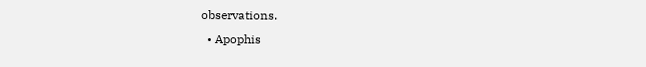observations.
  • Apophis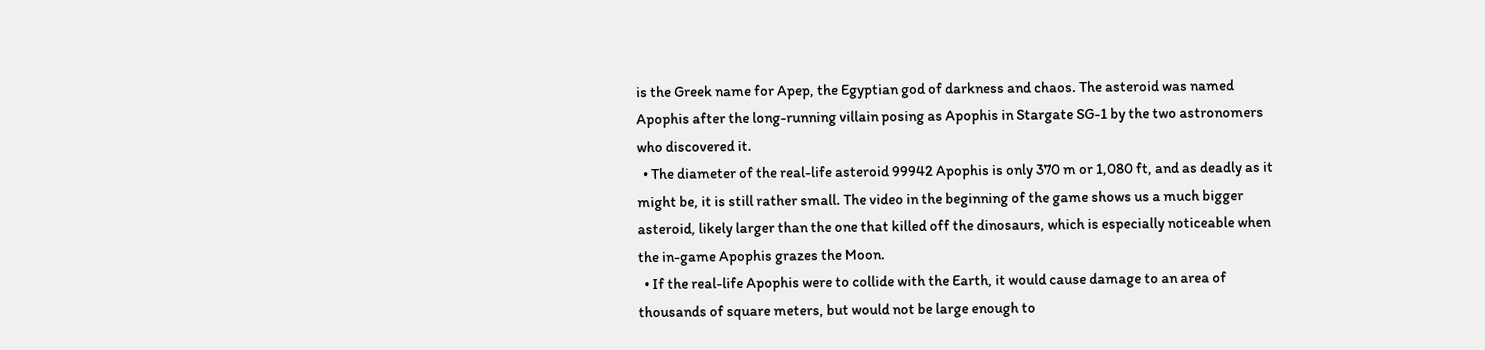is the Greek name for Apep, the Egyptian god of darkness and chaos. The asteroid was named Apophis after the long-running villain posing as Apophis in Stargate SG-1 by the two astronomers who discovered it.
  • The diameter of the real-life asteroid 99942 Apophis is only 370 m or 1,080 ft, and as deadly as it might be, it is still rather small. The video in the beginning of the game shows us a much bigger asteroid, likely larger than the one that killed off the dinosaurs, which is especially noticeable when the in-game Apophis grazes the Moon.
  • If the real-life Apophis were to collide with the Earth, it would cause damage to an area of thousands of square meters, but would not be large enough to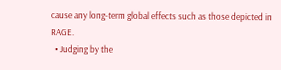cause any long-term global effects such as those depicted in RAGE.
  • Judging by the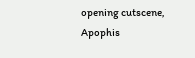opening cutscene, Apophis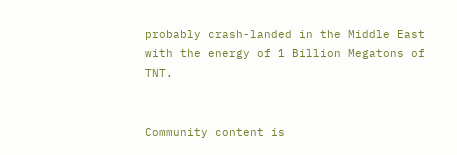probably crash-landed in the Middle East with the energy of 1 Billion Megatons of TNT.


Community content is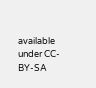available under CC-BY-SA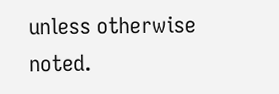unless otherwise noted.